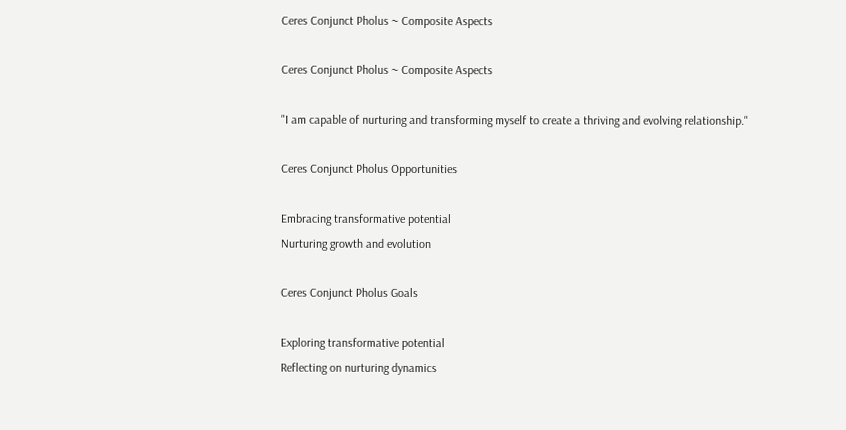Ceres Conjunct Pholus ~ Composite Aspects

Ceres Conjunct Pholus ~ Composite Aspects

"I am capable of nurturing and transforming myself to create a thriving and evolving relationship."

Ceres Conjunct Pholus Opportunities

Embracing transformative potential
Nurturing growth and evolution

Ceres Conjunct Pholus Goals

Exploring transformative potential
Reflecting on nurturing dynamics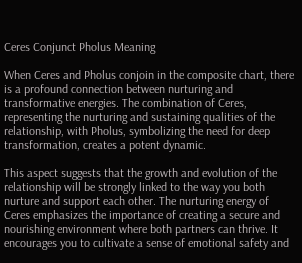Ceres Conjunct Pholus Meaning

When Ceres and Pholus conjoin in the composite chart, there is a profound connection between nurturing and transformative energies. The combination of Ceres, representing the nurturing and sustaining qualities of the relationship, with Pholus, symbolizing the need for deep transformation, creates a potent dynamic.

This aspect suggests that the growth and evolution of the relationship will be strongly linked to the way you both nurture and support each other. The nurturing energy of Ceres emphasizes the importance of creating a secure and nourishing environment where both partners can thrive. It encourages you to cultivate a sense of emotional safety and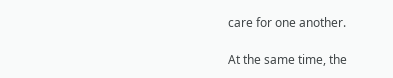care for one another.

At the same time, the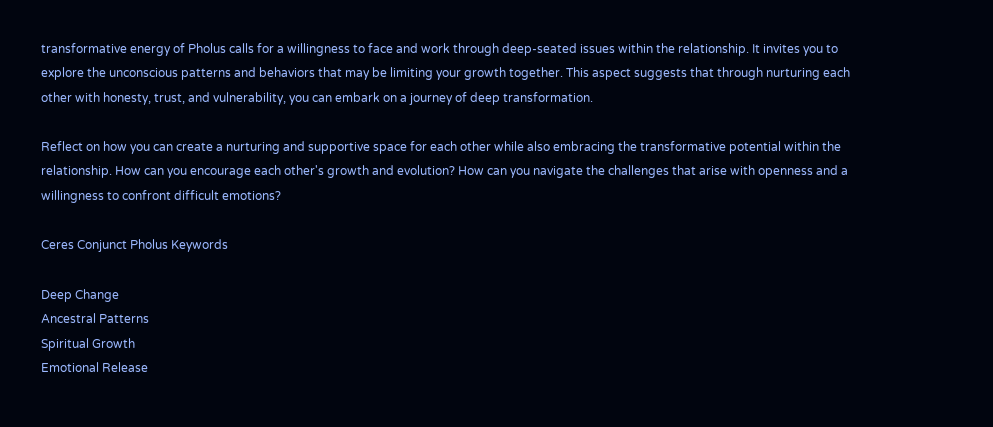transformative energy of Pholus calls for a willingness to face and work through deep-seated issues within the relationship. It invites you to explore the unconscious patterns and behaviors that may be limiting your growth together. This aspect suggests that through nurturing each other with honesty, trust, and vulnerability, you can embark on a journey of deep transformation.

Reflect on how you can create a nurturing and supportive space for each other while also embracing the transformative potential within the relationship. How can you encourage each other's growth and evolution? How can you navigate the challenges that arise with openness and a willingness to confront difficult emotions?

Ceres Conjunct Pholus Keywords

Deep Change
Ancestral Patterns
Spiritual Growth
Emotional Release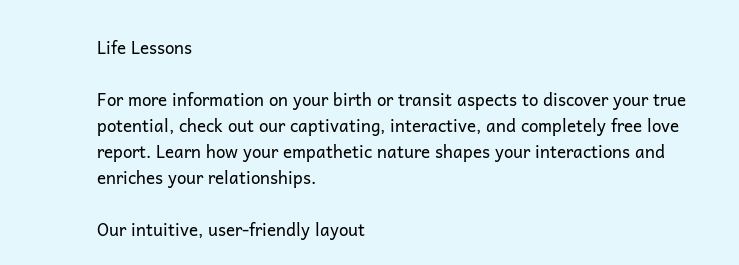Life Lessons

For more information on your birth or transit aspects to discover your true potential, check out our captivating, interactive, and completely free love report. Learn how your empathetic nature shapes your interactions and enriches your relationships.

Our intuitive, user-friendly layout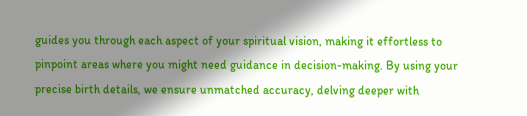guides you through each aspect of your spiritual vision, making it effortless to pinpoint areas where you might need guidance in decision-making. By using your precise birth details, we ensure unmatched accuracy, delving deeper with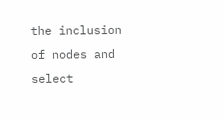the inclusion of nodes and select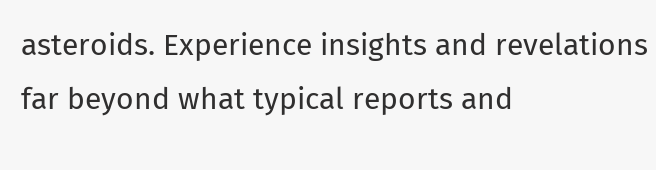asteroids. Experience insights and revelations far beyond what typical reports and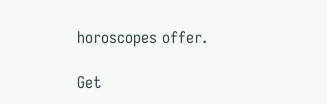horoscopes offer.

Get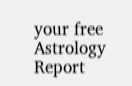your free Astrology Report